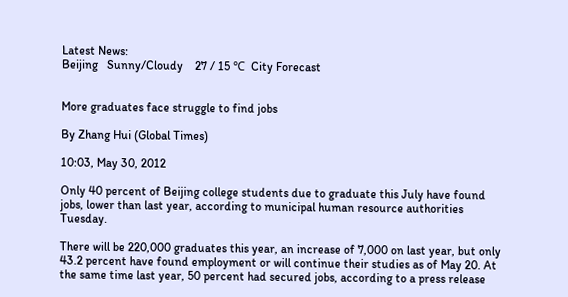Latest News:
Beijing   Sunny/Cloudy    27 / 15 ℃  City Forecast


More graduates face struggle to find jobs

By Zhang Hui (Global Times)

10:03, May 30, 2012

Only 40 percent of Beijing college students due to graduate this July have found jobs, lower than last year, according to municipal human resource authorities Tuesday.

There will be 220,000 graduates this year, an increase of 7,000 on last year, but only 43.2 percent have found employment or will continue their studies as of May 20. At the same time last year, 50 percent had secured jobs, according to a press release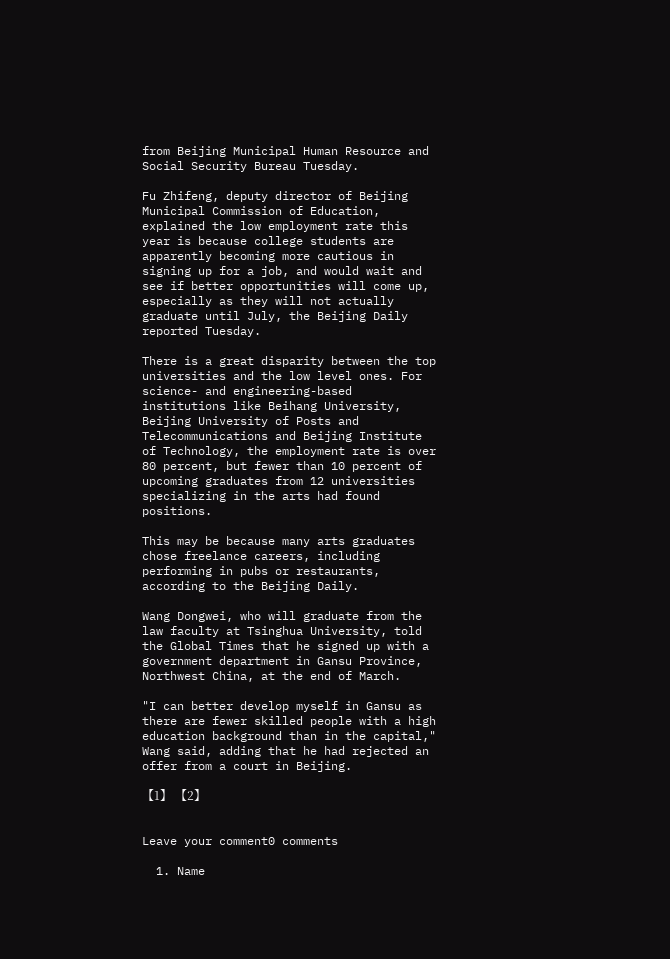from Beijing Municipal Human Resource and Social Security Bureau Tuesday.

Fu Zhifeng, deputy director of Beijing Municipal Commission of Education, explained the low employment rate this year is because college students are apparently becoming more cautious in signing up for a job, and would wait and see if better opportunities will come up, especially as they will not actually graduate until July, the Beijing Daily reported Tuesday.

There is a great disparity between the top universities and the low level ones. For science- and engineering-based institutions like Beihang University, Beijing University of Posts and Telecommunications and Beijing Institute of Technology, the employment rate is over 80 percent, but fewer than 10 percent of upcoming graduates from 12 universities specializing in the arts had found positions.

This may be because many arts graduates chose freelance careers, including performing in pubs or restaurants, according to the Beijing Daily.

Wang Dongwei, who will graduate from the law faculty at Tsinghua University, told the Global Times that he signed up with a government department in Gansu Province, Northwest China, at the end of March.

"I can better develop myself in Gansu as there are fewer skilled people with a high education background than in the capital," Wang said, adding that he had rejected an offer from a court in Beijing.

【1】 【2】


Leave your comment0 comments

  1. Name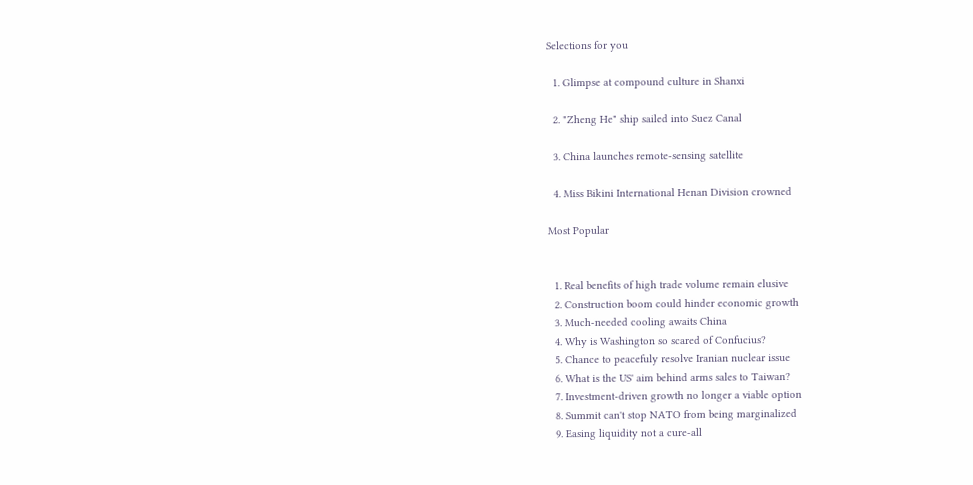Selections for you

  1. Glimpse at compound culture in Shanxi

  2. "Zheng He" ship sailed into Suez Canal

  3. China launches remote-sensing satellite

  4. Miss Bikini International Henan Division crowned

Most Popular


  1. Real benefits of high trade volume remain elusive
  2. Construction boom could hinder economic growth
  3. Much-needed cooling awaits China
  4. Why is Washington so scared of Confucius?
  5. Chance to peacefuly resolve Iranian nuclear issue
  6. What is the US' aim behind arms sales to Taiwan?
  7. Investment-driven growth no longer a viable option
  8. Summit can't stop NATO from being marginalized
  9. Easing liquidity not a cure-all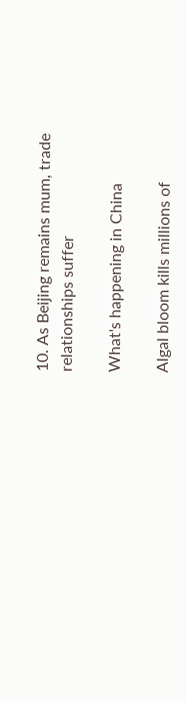10. As Beijing remains mum, trade relationships suffer

What's happening in China

Algal bloom kills millions of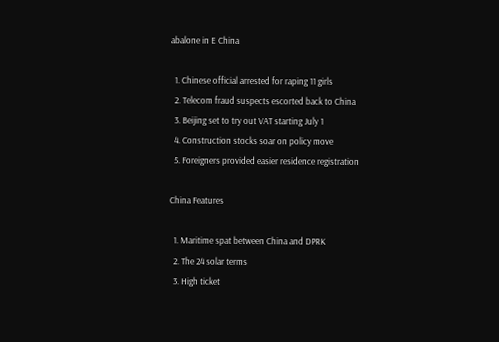abalone in E China

  1. Chinese official arrested for raping 11 girls
  2. Telecom fraud suspects escorted back to China
  3. Beijing set to try out VAT starting July 1
  4. Construction stocks soar on policy move
  5. Foreigners provided easier residence registration

China Features

  1. Maritime spat between China and DPRK
  2. The 24 solar terms
  3. High ticket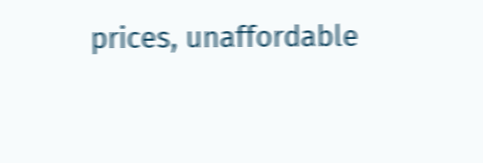prices, unaffordable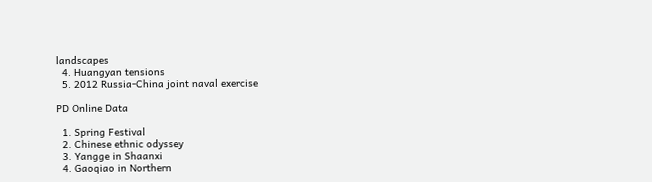landscapes
  4. Huangyan tensions
  5. 2012 Russia-China joint naval exercise

PD Online Data

  1. Spring Festival
  2. Chinese ethnic odyssey
  3. Yangge in Shaanxi
  4. Gaoqiao in Northern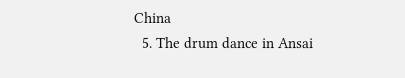China
  5. The drum dance in Ansai